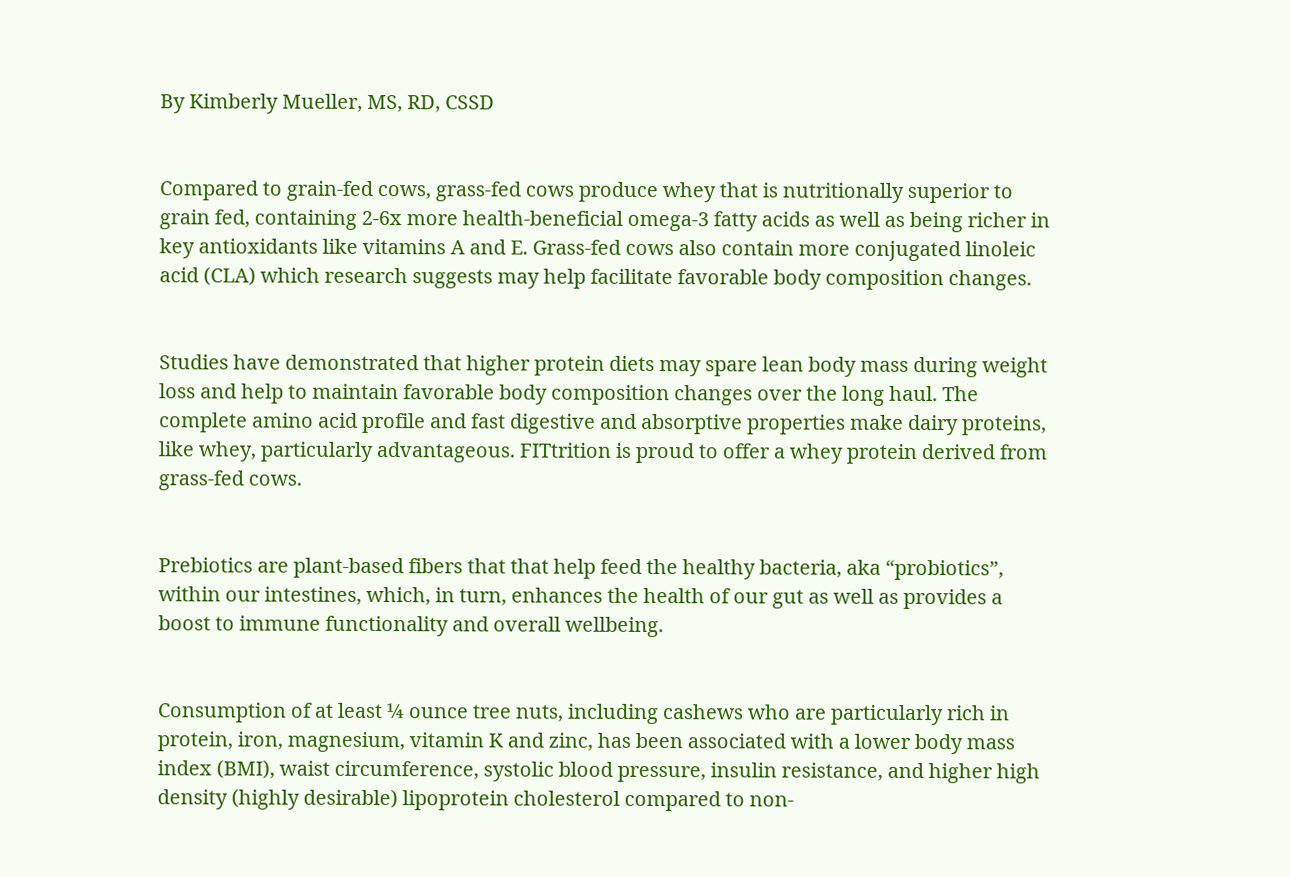By Kimberly Mueller, MS, RD, CSSD


Compared to grain-fed cows, grass-fed cows produce whey that is nutritionally superior to grain fed, containing 2-6x more health-beneficial omega-3 fatty acids as well as being richer in key antioxidants like vitamins A and E. Grass-fed cows also contain more conjugated linoleic acid (CLA) which research suggests may help facilitate favorable body composition changes.


Studies have demonstrated that higher protein diets may spare lean body mass during weight loss and help to maintain favorable body composition changes over the long haul. The complete amino acid profile and fast digestive and absorptive properties make dairy proteins, like whey, particularly advantageous. FITtrition is proud to offer a whey protein derived from grass-fed cows.


Prebiotics are plant-based fibers that that help feed the healthy bacteria, aka “probiotics”, within our intestines, which, in turn, enhances the health of our gut as well as provides a boost to immune functionality and overall wellbeing.


Consumption of at least ¼ ounce tree nuts, including cashews who are particularly rich in protein, iron, magnesium, vitamin K and zinc, has been associated with a lower body mass index (BMI), waist circumference, systolic blood pressure, insulin resistance, and higher high density (highly desirable) lipoprotein cholesterol compared to non-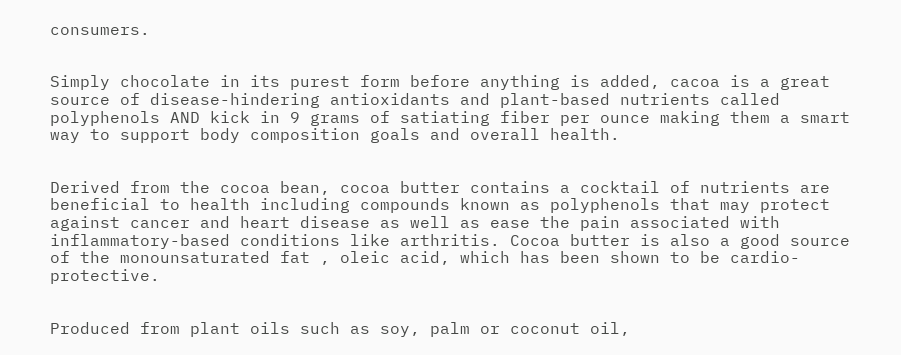consumers.


Simply chocolate in its purest form before anything is added, cacoa is a great source of disease-hindering antioxidants and plant-based nutrients called polyphenols AND kick in 9 grams of satiating fiber per ounce making them a smart way to support body composition goals and overall health.


Derived from the cocoa bean, cocoa butter contains a cocktail of nutrients are beneficial to health including compounds known as polyphenols that may protect against cancer and heart disease as well as ease the pain associated with inflammatory-based conditions like arthritis. Cocoa butter is also a good source of the monounsaturated fat , oleic acid, which has been shown to be cardio-protective.


Produced from plant oils such as soy, palm or coconut oil,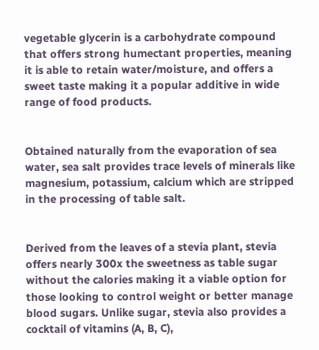vegetable glycerin is a carbohydrate compound that offers strong humectant properties, meaning it is able to retain water/moisture, and offers a sweet taste making it a popular additive in wide range of food products.


Obtained naturally from the evaporation of sea water, sea salt provides trace levels of minerals like magnesium, potassium, calcium which are stripped in the processing of table salt.


Derived from the leaves of a stevia plant, stevia offers nearly 300x the sweetness as table sugar without the calories making it a viable option for those looking to control weight or better manage blood sugars. Unlike sugar, stevia also provides a cocktail of vitamins (A, B, C),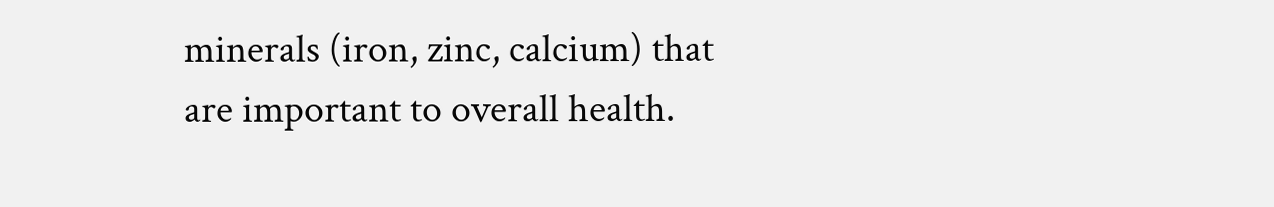minerals (iron, zinc, calcium) that are important to overall health.